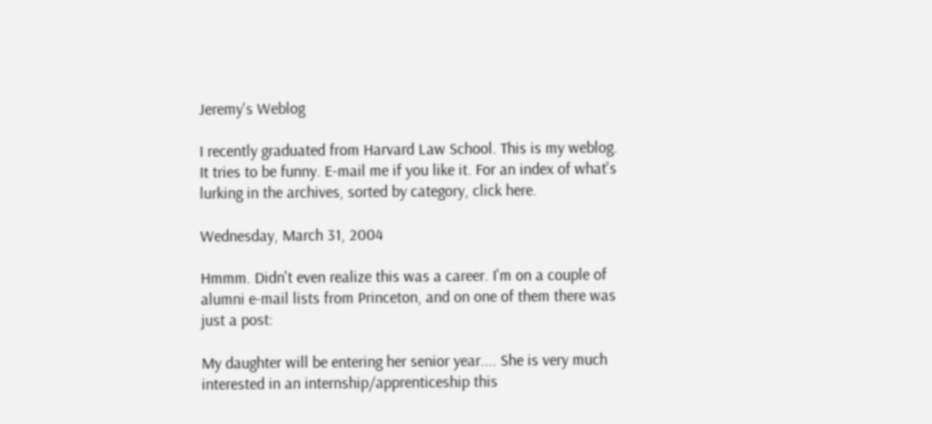Jeremy's Weblog

I recently graduated from Harvard Law School. This is my weblog. It tries to be funny. E-mail me if you like it. For an index of what's lurking in the archives, sorted by category, click here.

Wednesday, March 31, 2004

Hmmm. Didn't even realize this was a career. I'm on a couple of alumni e-mail lists from Princeton, and on one of them there was just a post:

My daughter will be entering her senior year.... She is very much interested in an internship/apprenticeship this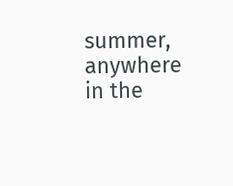summer, anywhere in the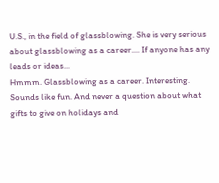U.S., in the field of glassblowing. She is very serious about glassblowing as a career.... If anyone has any leads or ideas...
Hmmm. Glassblowing as a career. Interesting. Sounds like fun. And never a question about what gifts to give on holidays and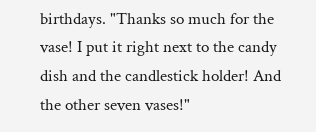birthdays. "Thanks so much for the vase! I put it right next to the candy dish and the candlestick holder! And the other seven vases!"